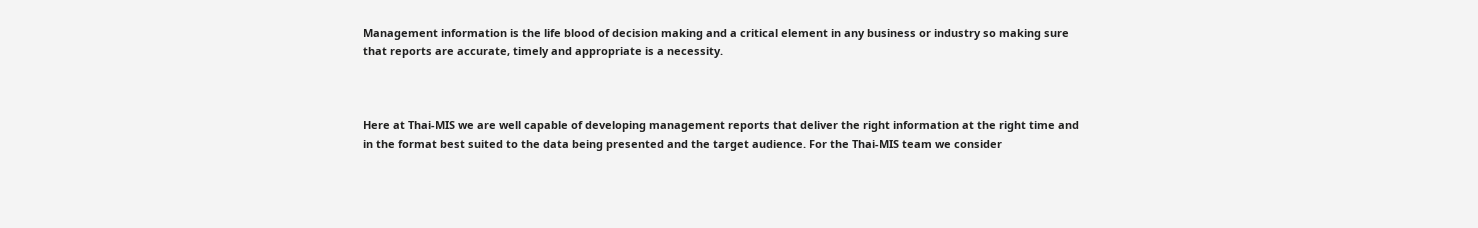Management information is the life blood of decision making and a critical element in any business or industry so making sure that reports are accurate, timely and appropriate is a necessity.



Here at Thai-MIS we are well capable of developing management reports that deliver the right information at the right time and in the format best suited to the data being presented and the target audience. For the Thai-MIS team we consider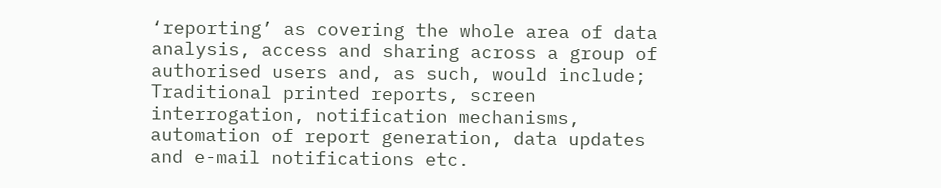‘reporting’ as covering the whole area of data analysis, access and sharing across a group of authorised users and, as such, would include; Traditional printed reports, screen interrogation, notification mechanisms, automation of report generation, data updates and e-mail notifications etc.